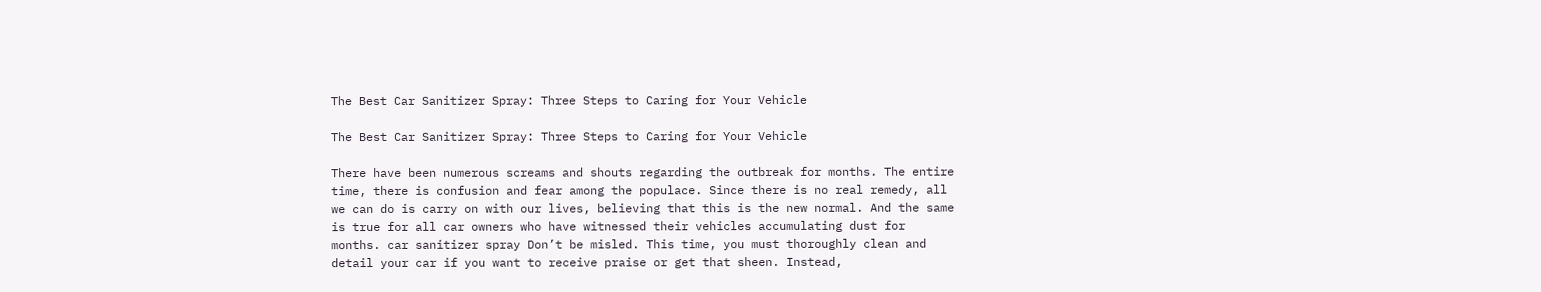The Best Car Sanitizer Spray: Three Steps to Caring for Your Vehicle

The Best Car Sanitizer Spray: Three Steps to Caring for Your Vehicle

There have been numerous screams and shouts regarding the outbreak for months. The entire time, there is confusion and fear among the populace. Since there is no real remedy, all we can do is carry on with our lives, believing that this is the new normal. And the same is true for all car owners who have witnessed their vehicles accumulating dust for months. car sanitizer spray Don’t be misled. This time, you must thoroughly clean and detail your car if you want to receive praise or get that sheen. Instead,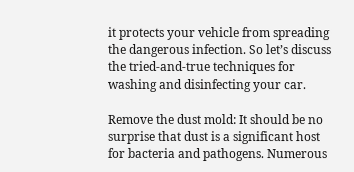it protects your vehicle from spreading the dangerous infection. So let’s discuss the tried-and-true techniques for washing and disinfecting your car.

Remove the dust mold: It should be no surprise that dust is a significant host for bacteria and pathogens. Numerous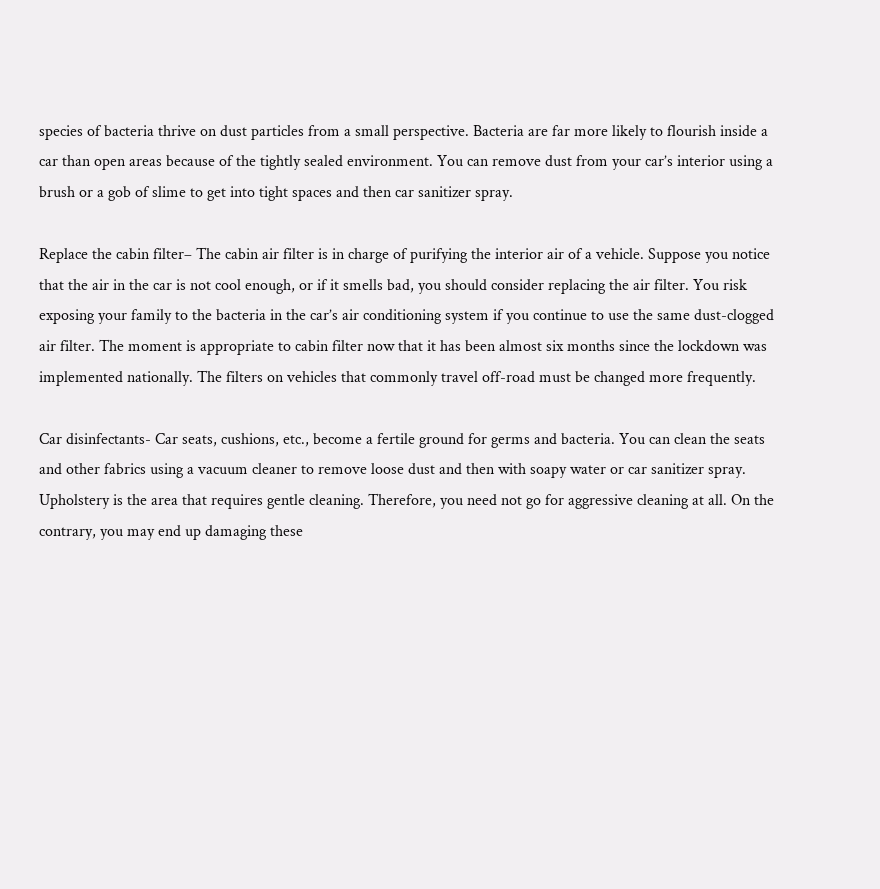species of bacteria thrive on dust particles from a small perspective. Bacteria are far more likely to flourish inside a car than open areas because of the tightly sealed environment. You can remove dust from your car’s interior using a brush or a gob of slime to get into tight spaces and then car sanitizer spray.

Replace the cabin filter– The cabin air filter is in charge of purifying the interior air of a vehicle. Suppose you notice that the air in the car is not cool enough, or if it smells bad, you should consider replacing the air filter. You risk exposing your family to the bacteria in the car’s air conditioning system if you continue to use the same dust-clogged air filter. The moment is appropriate to cabin filter now that it has been almost six months since the lockdown was implemented nationally. The filters on vehicles that commonly travel off-road must be changed more frequently.

Car disinfectants- Car seats, cushions, etc., become a fertile ground for germs and bacteria. You can clean the seats and other fabrics using a vacuum cleaner to remove loose dust and then with soapy water or car sanitizer spray. Upholstery is the area that requires gentle cleaning. Therefore, you need not go for aggressive cleaning at all. On the contrary, you may end up damaging these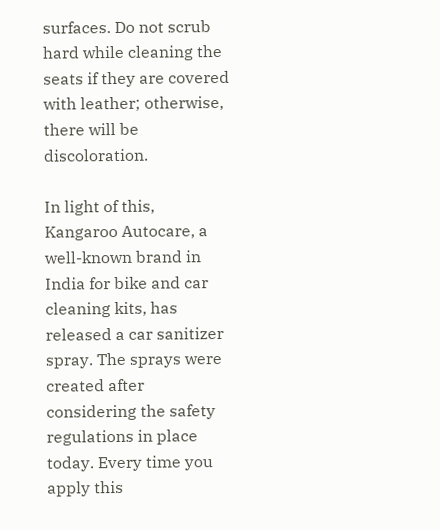surfaces. Do not scrub hard while cleaning the seats if they are covered with leather; otherwise, there will be discoloration.

In light of this, Kangaroo Autocare, a well-known brand in India for bike and car cleaning kits, has released a car sanitizer spray. The sprays were created after considering the safety regulations in place today. Every time you apply this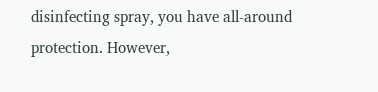disinfecting spray, you have all-around protection. However,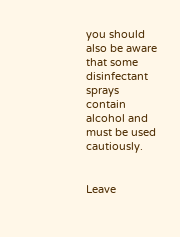you should also be aware that some disinfectant sprays contain alcohol and must be used cautiously.


Leave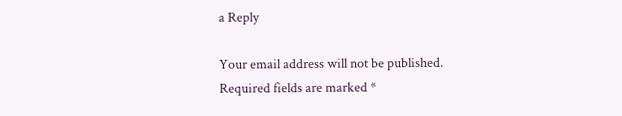a Reply

Your email address will not be published. Required fields are marked *